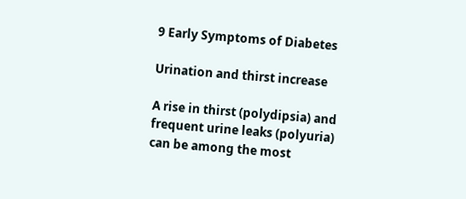9 Early Symptoms of Diabetes

Urination and thirst increase

A rise in thirst (polydipsia) and frequent urine leaks (polyuria) can be among the most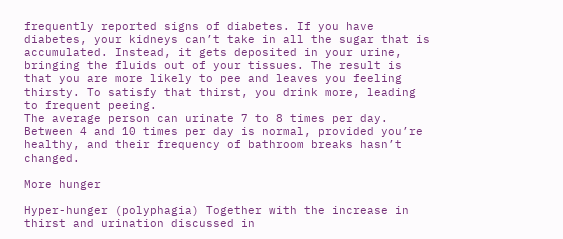frequently reported signs of diabetes. If you have diabetes, your kidneys can’t take in all the sugar that is accumulated. Instead, it gets deposited in your urine, bringing the fluids out of your tissues. The result is that you are more likely to pee and leaves you feeling thirsty. To satisfy that thirst, you drink more, leading to frequent peeing.
The average person can urinate 7 to 8 times per day. Between 4 and 10 times per day is normal, provided you’re healthy, and their frequency of bathroom breaks hasn’t changed.

More hunger

Hyper-hunger (polyphagia) Together with the increase in thirst and urination discussed in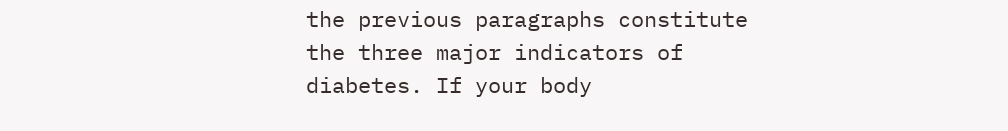the previous paragraphs constitute the three major indicators of diabetes. If your body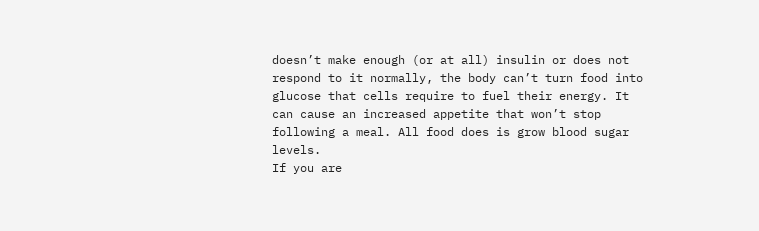doesn’t make enough (or at all) insulin or does not respond to it normally, the body can’t turn food into glucose that cells require to fuel their energy. It can cause an increased appetite that won’t stop following a meal. All food does is grow blood sugar levels.
If you are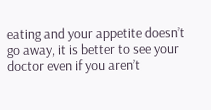eating and your appetite doesn’t go away, it is better to see your doctor even if you aren’t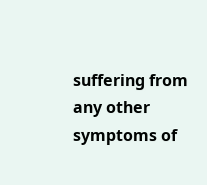suffering from any other symptoms of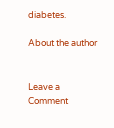diabetes.

About the author


Leave a Comment